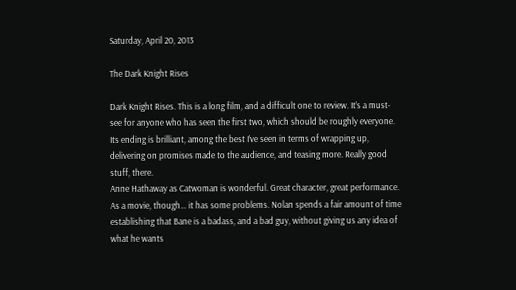Saturday, April 20, 2013

The Dark Knight Rises

Dark Knight Rises. This is a long film, and a difficult one to review. It’s a must-see for anyone who has seen the first two, which should be roughly everyone.
Its ending is brilliant, among the best I’ve seen in terms of wrapping up, delivering on promises made to the audience, and teasing more. Really good stuff, there.
Anne Hathaway as Catwoman is wonderful. Great character, great performance.
As a movie, though… it has some problems. Nolan spends a fair amount of time establishing that Bane is a badass, and a bad guy, without giving us any idea of what he wants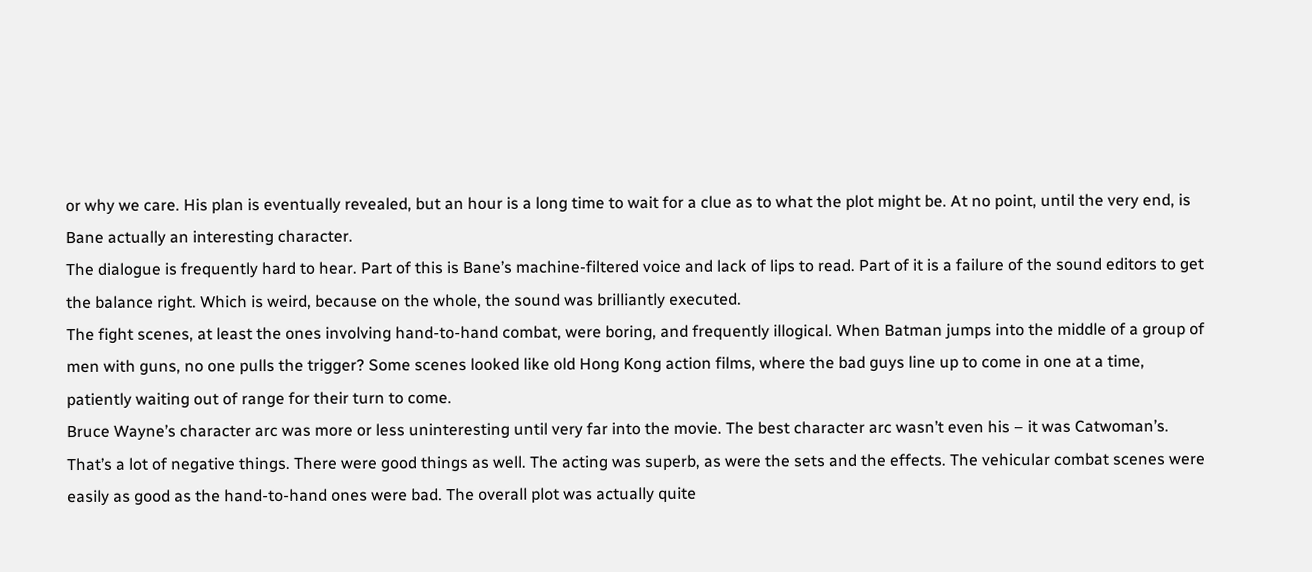or why we care. His plan is eventually revealed, but an hour is a long time to wait for a clue as to what the plot might be. At no point, until the very end, is Bane actually an interesting character.
The dialogue is frequently hard to hear. Part of this is Bane’s machine-filtered voice and lack of lips to read. Part of it is a failure of the sound editors to get the balance right. Which is weird, because on the whole, the sound was brilliantly executed.
The fight scenes, at least the ones involving hand-to-hand combat, were boring, and frequently illogical. When Batman jumps into the middle of a group of men with guns, no one pulls the trigger? Some scenes looked like old Hong Kong action films, where the bad guys line up to come in one at a time, patiently waiting out of range for their turn to come.
Bruce Wayne’s character arc was more or less uninteresting until very far into the movie. The best character arc wasn’t even his – it was Catwoman’s.
That’s a lot of negative things. There were good things as well. The acting was superb, as were the sets and the effects. The vehicular combat scenes were easily as good as the hand-to-hand ones were bad. The overall plot was actually quite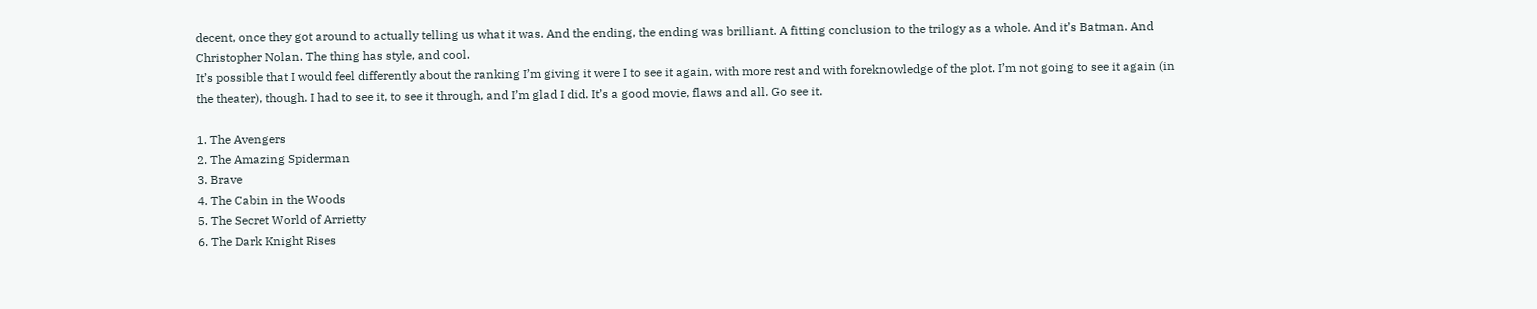decent, once they got around to actually telling us what it was. And the ending, the ending was brilliant. A fitting conclusion to the trilogy as a whole. And it’s Batman. And Christopher Nolan. The thing has style, and cool.
It’s possible that I would feel differently about the ranking I’m giving it were I to see it again, with more rest and with foreknowledge of the plot. I’m not going to see it again (in the theater), though. I had to see it, to see it through, and I’m glad I did. It’s a good movie, flaws and all. Go see it.

1. The Avengers
2. The Amazing Spiderman
3. Brave
4. The Cabin in the Woods
5. The Secret World of Arrietty
6. The Dark Knight Rises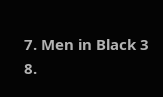7. Men in Black 3
8.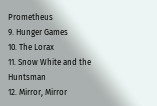Prometheus
9. Hunger Games
10. The Lorax
11. Snow White and the Huntsman
12. Mirror, Mirror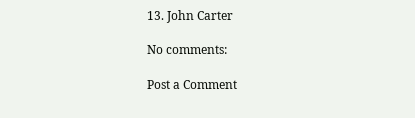13. John Carter

No comments:

Post a Comment